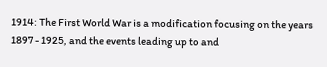1914: The First World War is a modification focusing on the years 1897 - 1925, and the events leading up to and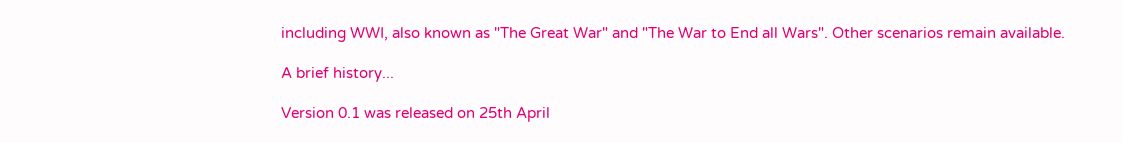including WWI, also known as "The Great War" and "The War to End all Wars". Other scenarios remain available.

A brief history...

Version 0.1 was released on 25th April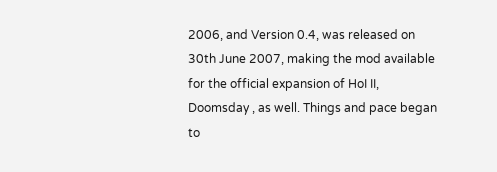2006, and Version 0.4, was released on 30th June 2007, making the mod available for the official expansion of HoI II, Doomsday , as well. Things and pace began to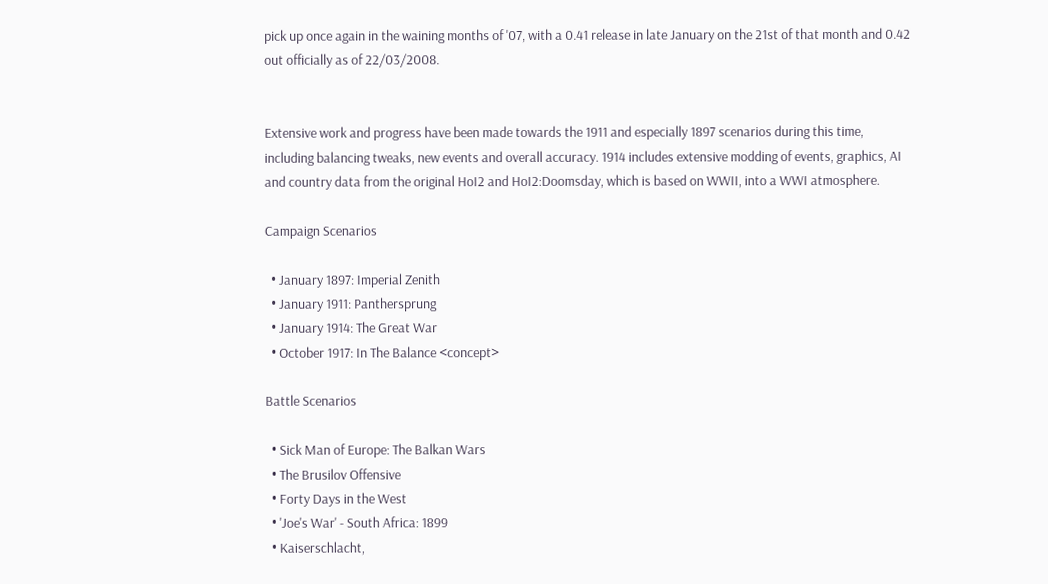pick up once again in the waining months of '07, with a 0.41 release in late January on the 21st of that month and 0.42 out officially as of 22/03/2008.


Extensive work and progress have been made towards the 1911 and especially 1897 scenarios during this time, including balancing tweaks, new events and overall accuracy. 1914 includes extensive modding of events, graphics, AI and country data from the original HoI2 and HoI2:Doomsday, which is based on WWII, into a WWI atmosphere.

Campaign Scenarios

  • January 1897: Imperial Zenith
  • January 1911: Panthersprung
  • January 1914: The Great War
  • October 1917: In The Balance <concept>

Battle Scenarios

  • Sick Man of Europe: The Balkan Wars
  • The Brusilov Offensive
  • Forty Days in the West
  • 'Joe's War' - South Africa: 1899
  • Kaiserschlacht,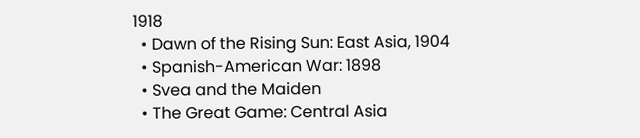1918
  • Dawn of the Rising Sun: East Asia, 1904
  • Spanish-American War: 1898
  • Svea and the Maiden
  • The Great Game: Central Asia